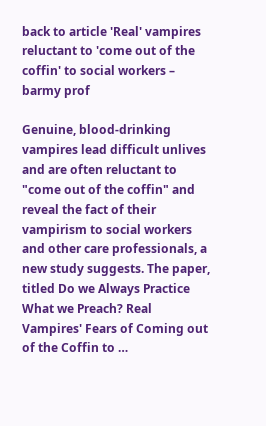back to article 'Real' vampires reluctant to 'come out of the coffin' to social workers – barmy prof

Genuine, blood-drinking vampires lead difficult unlives and are often reluctant to "come out of the coffin" and reveal the fact of their vampirism to social workers and other care professionals, a new study suggests. The paper, titled Do we Always Practice What we Preach? Real Vampires' Fears of Coming out of the Coffin to …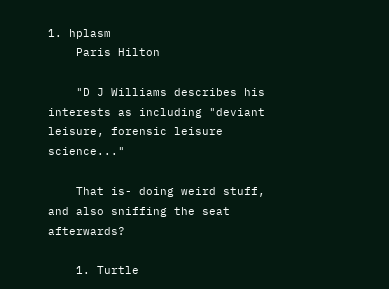1. hplasm
    Paris Hilton

    "D J Williams describes his interests as including "deviant leisure, forensic leisure science..."

    That is- doing weird stuff, and also sniffing the seat afterwards?

    1. Turtle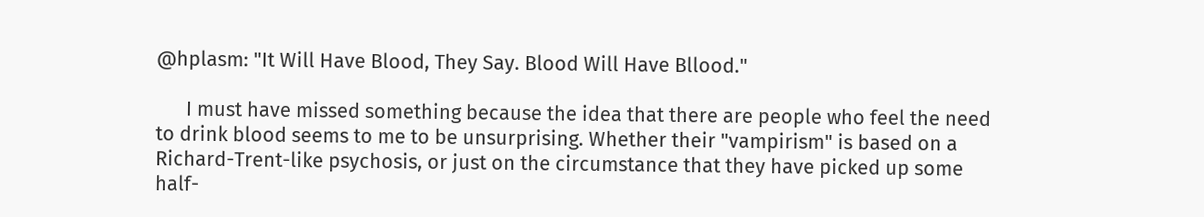@hplasm: "It Will Have Blood, They Say. Blood Will Have Bllood."

      I must have missed something because the idea that there are people who feel the need to drink blood seems to me to be unsurprising. Whether their "vampirism" is based on a Richard-Trent-like psychosis, or just on the circumstance that they have picked up some half-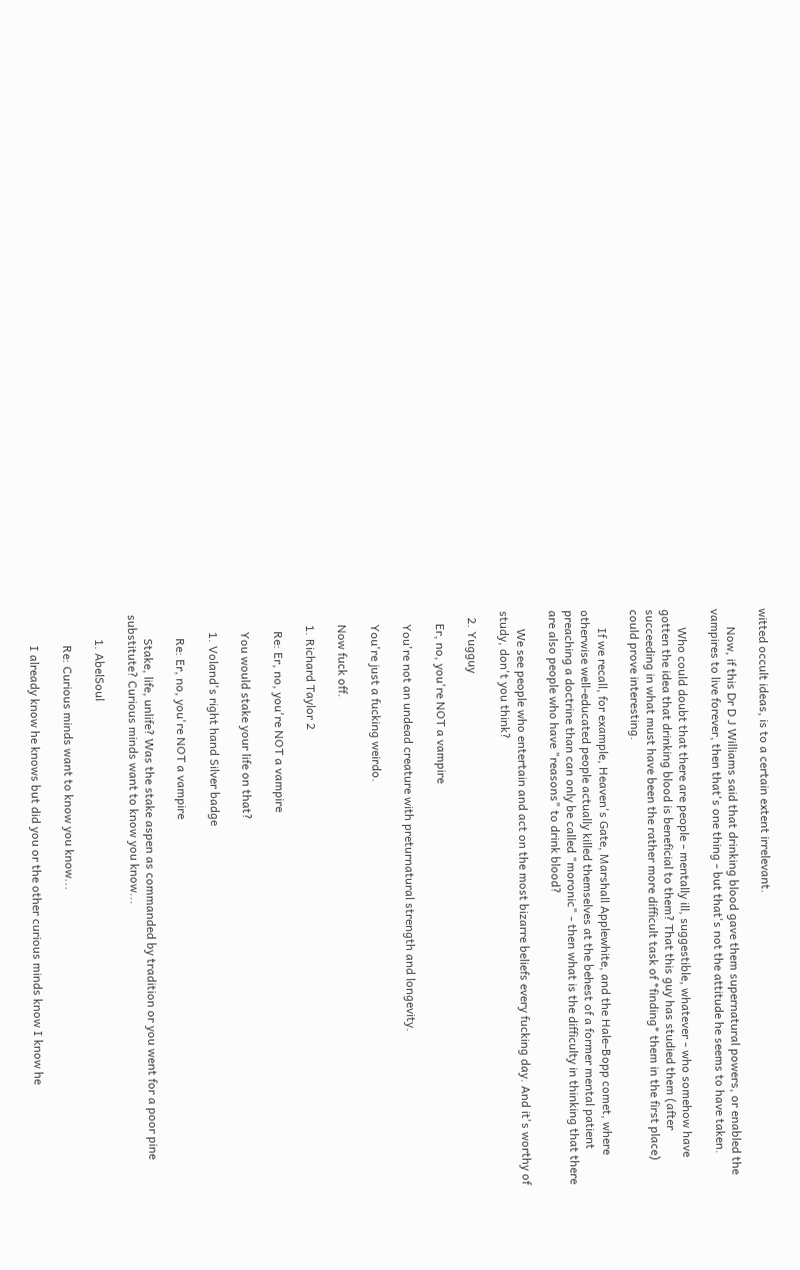witted occult ideas, is to a certain extent irrelevant.

      Now, if this Dr D J Williams said that drinking blood gave them supernatural powers, or enabled the vampires to live forever, then that's one thing - but that's not the attitude he seems to have taken.

      Who could doubt that there are people - mentally ill, suggestible, whatever - who somehow have gotten the idea that drinking blood is beneficial to them? That this guy has studied them (after succeeding in what must have been the rather more difficult task of *finding* them in the first place) could prove interesting.

      If we recall, for example, Heaven's Gate, Marshall Applewhite, and the Hale-Bopp comet, where otherwise well-educated people actually killed themselves at the behest of a former mental patient preaching a doctrine than can only be called "moronic" - then what is the difficulty in thinking that there are also people who have "reasons" to drink blood?

      We see people who entertain and act on the most bizarre beliefs every fucking day. And it's worthy of study, don't you think?

  2. Yugguy

    Er, no, you're NOT a vampire

    You're not an undead creature with preturnatural strength and longevity.

    You're just a fucking weirdo.

    Now fuck off.

    1. Richard Taylor 2

      Re: Er, no, you're NOT a vampire

      You would stake your life on that?

      1. Voland's right hand Silver badge

        Re: Er, no, you're NOT a vampire

        Stake, life, unlife? Was the stake aspen as commanded by tradition or you went for a poor pine substitute? Curious minds want to know you know...

        1. AbelSoul

          Re: Curious minds want to know you know...

          I already know he knows but did you or the other curious minds know I know he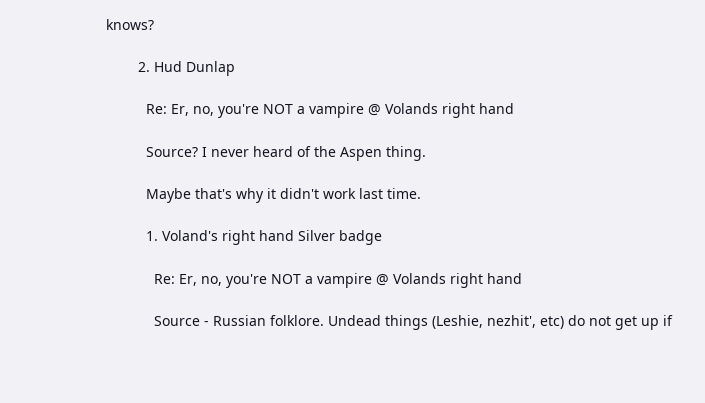knows?

        2. Hud Dunlap

          Re: Er, no, you're NOT a vampire @ Volands right hand

          Source? I never heard of the Aspen thing.

          Maybe that's why it didn't work last time.

          1. Voland's right hand Silver badge

            Re: Er, no, you're NOT a vampire @ Volands right hand

            Source - Russian folklore. Undead things (Leshie, nezhit', etc) do not get up if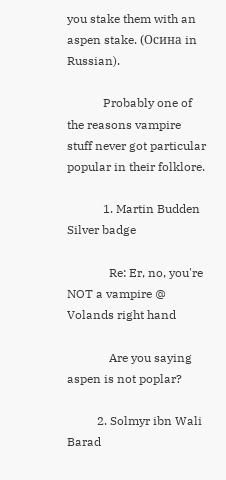you stake them with an aspen stake. (Осина in Russian).

            Probably one of the reasons vampire stuff never got particular popular in their folklore.

            1. Martin Budden Silver badge

              Re: Er, no, you're NOT a vampire @ Volands right hand

              Are you saying aspen is not poplar?

          2. Solmyr ibn Wali Barad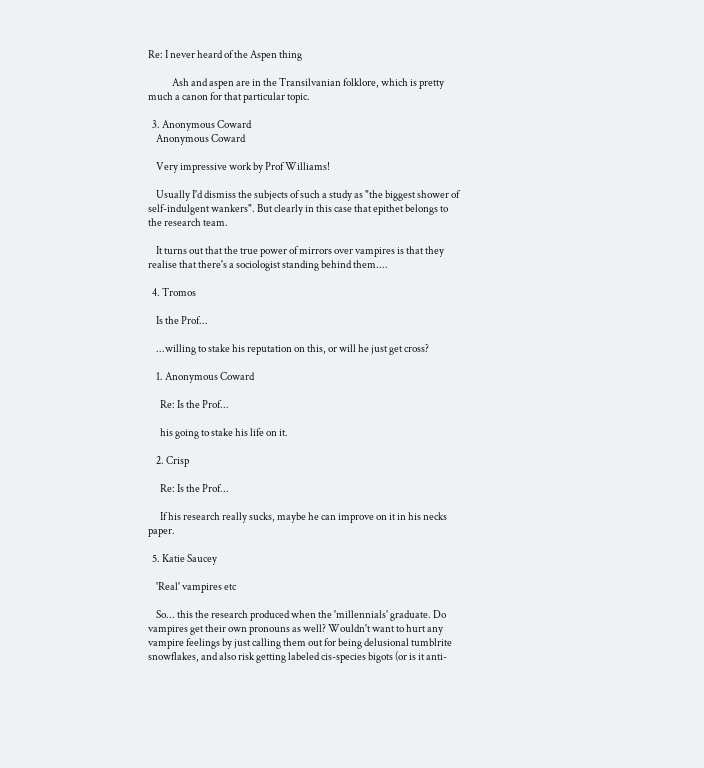Re: I never heard of the Aspen thing

            Ash and aspen are in the Transilvanian folklore, which is pretty much a canon for that particular topic.

  3. Anonymous Coward
    Anonymous Coward

    Very impressive work by Prof Williams!

    Usually I'd dismiss the subjects of such a study as "the biggest shower of self-indulgent wankers". But clearly in this case that epithet belongs to the research team.

    It turns out that the true power of mirrors over vampires is that they realise that there's a sociologist standing behind them....

  4. Tromos

    Is the Prof...

    ...willing to stake his reputation on this, or will he just get cross?

    1. Anonymous Coward

      Re: Is the Prof...

      his going to stake his life on it.

    2. Crisp

      Re: Is the Prof...

      If his research really sucks, maybe he can improve on it in his necks paper.

  5. Katie Saucey

    'Real' vampires etc

    So... this the research produced when the 'millennials' graduate. Do vampires get their own pronouns as well? Wouldn't want to hurt any vampire feelings by just calling them out for being delusional tumblrite snowflakes, and also risk getting labeled cis-species bigots (or is it anti-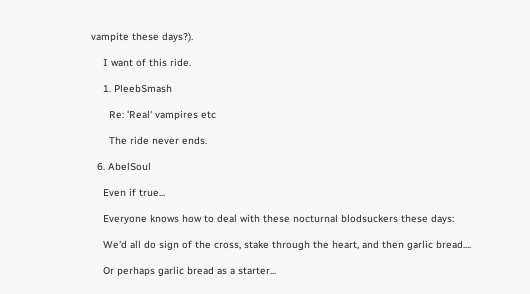vampite these days?).

    I want of this ride.

    1. PleebSmash

      Re: 'Real' vampires etc

      The ride never ends.

  6. AbelSoul

    Even if true...

    Everyone knows how to deal with these nocturnal blodsuckers these days:

    We'd all do sign of the cross, stake through the heart, and then garlic bread....

    Or perhaps garlic bread as a starter...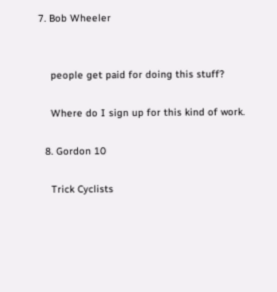7. Bob Wheeler


    people get paid for doing this stuff?

    Where do I sign up for this kind of work.

  8. Gordon 10

    Trick Cyclists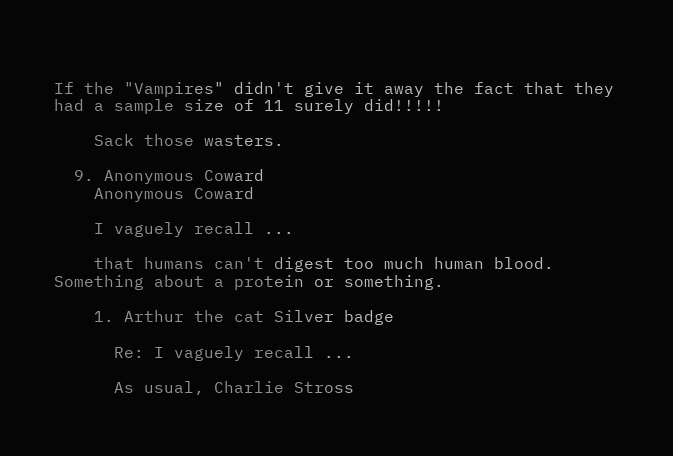If the "Vampires" didn't give it away the fact that they had a sample size of 11 surely did!!!!!

    Sack those wasters.

  9. Anonymous Coward
    Anonymous Coward

    I vaguely recall ...

    that humans can't digest too much human blood. Something about a protein or something.

    1. Arthur the cat Silver badge

      Re: I vaguely recall ...

      As usual, Charlie Stross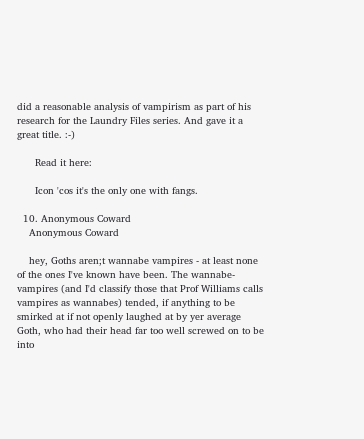did a reasonable analysis of vampirism as part of his research for the Laundry Files series. And gave it a great title. :-)

      Read it here:

      Icon 'cos it's the only one with fangs.

  10. Anonymous Coward
    Anonymous Coward

    hey, Goths aren;t wannabe vampires - at least none of the ones I've known have been. The wannabe-vampires (and I'd classify those that Prof Williams calls vampires as wannabes) tended, if anything to be smirked at if not openly laughed at by yer average Goth, who had their head far too well screwed on to be into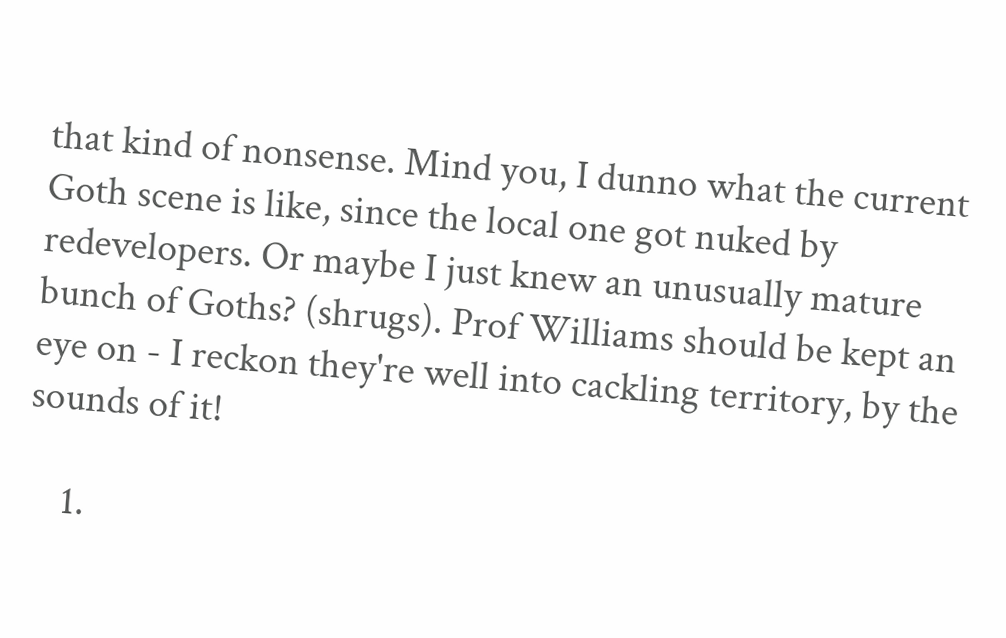that kind of nonsense. Mind you, I dunno what the current Goth scene is like, since the local one got nuked by redevelopers. Or maybe I just knew an unusually mature bunch of Goths? (shrugs). Prof Williams should be kept an eye on - I reckon they're well into cackling territory, by the sounds of it!

    1.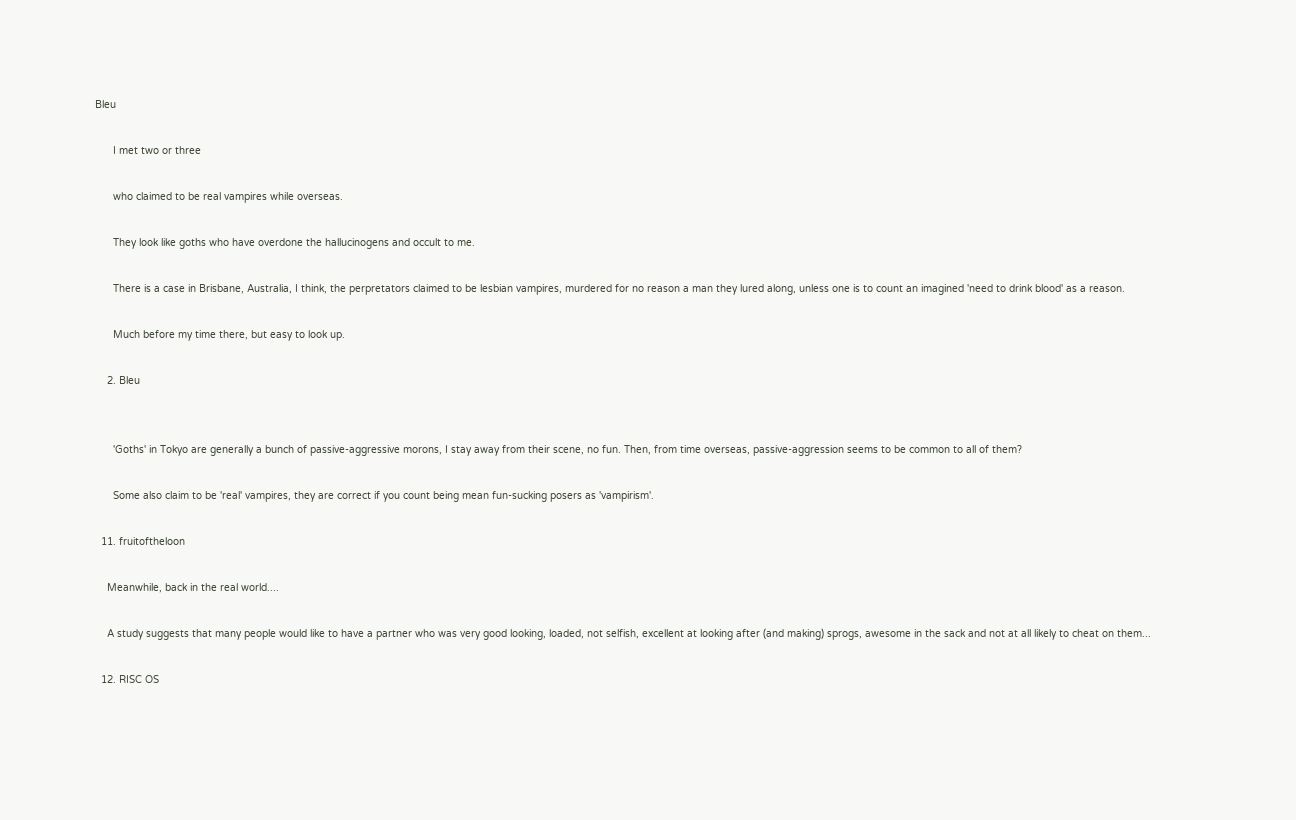Bleu

      I met two or three

      who claimed to be real vampires while overseas.

      They look like goths who have overdone the hallucinogens and occult to me.

      There is a case in Brisbane, Australia, I think, the perpretators claimed to be lesbian vampires, murdered for no reason a man they lured along, unless one is to count an imagined 'need to drink blood' as a reason.

      Much before my time there, but easy to look up.

    2. Bleu


      'Goths' in Tokyo are generally a bunch of passive-aggressive morons, I stay away from their scene, no fun. Then, from time overseas, passive-aggression seems to be common to all of them?

      Some also claim to be 'real' vampires, they are correct if you count being mean fun-sucking posers as 'vampirism'.

  11. fruitoftheloon

    Meanwhile, back in the real world....

    A study suggests that many people would like to have a partner who was very good looking, loaded, not selfish, excellent at looking after (and making) sprogs, awesome in the sack and not at all likely to cheat on them...

  12. RISC OS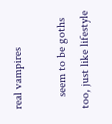real vampires

    seem to be goths too, just like lifestyle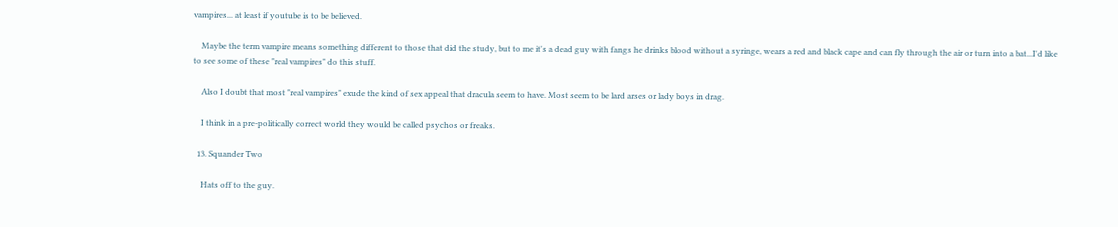vampires... at least if youtube is to be believed.

    Maybe the term vampire means something different to those that did the study, but to me it's a dead guy with fangs he drinks blood without a syringe, wears a red and black cape and can fly through the air or turn into a bat...I'd like to see some of these "real vampires" do this stuff.

    Also I doubt that most "real vampires" exude the kind of sex appeal that dracula seem to have. Most seem to be lard arses or lady boys in drag.

    I think in a pre-politically correct world they would be called psychos or freaks.

  13. Squander Two

    Hats off to the guy.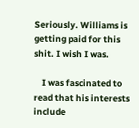Seriously. Williams is getting paid for this shit. I wish I was.

    I was fascinated to read that his interests include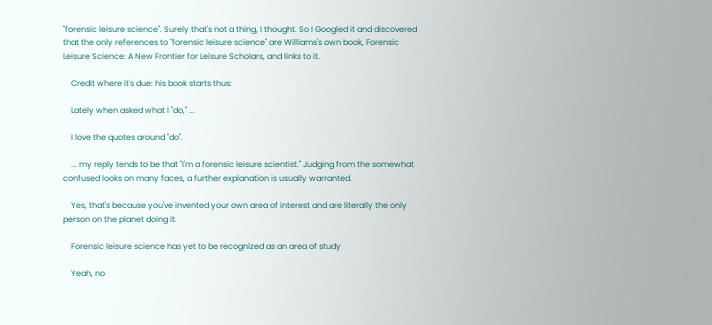"forensic leisure science". Surely that's not a thing, I thought. So I Googled it and discovered that the only references to "forensic leisure science" are Williams's own book, Forensic Leisure Science: A New Frontier for Leisure Scholars, and links to it.

    Credit where it's due: his book starts thus:

    Lately when asked what I "do," ...

    I love the quotes around "do".

    ... my reply tends to be that "I'm a forensic leisure scientist." Judging from the somewhat confused looks on many faces, a further explanation is usually warranted.

    Yes, that's because you've invented your own area of interest and are literally the only person on the planet doing it.

    Forensic leisure science has yet to be recognized as an area of study

    Yeah, no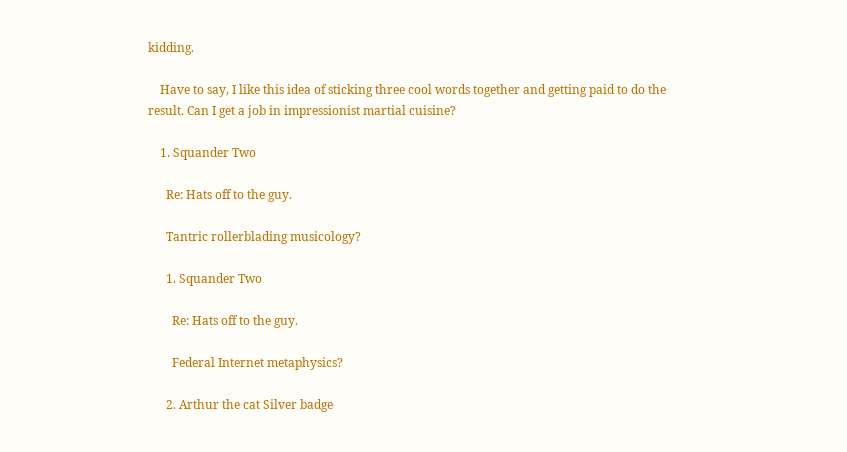kidding.

    Have to say, I like this idea of sticking three cool words together and getting paid to do the result. Can I get a job in impressionist martial cuisine?

    1. Squander Two

      Re: Hats off to the guy.

      Tantric rollerblading musicology?

      1. Squander Two

        Re: Hats off to the guy.

        Federal Internet metaphysics?

      2. Arthur the cat Silver badge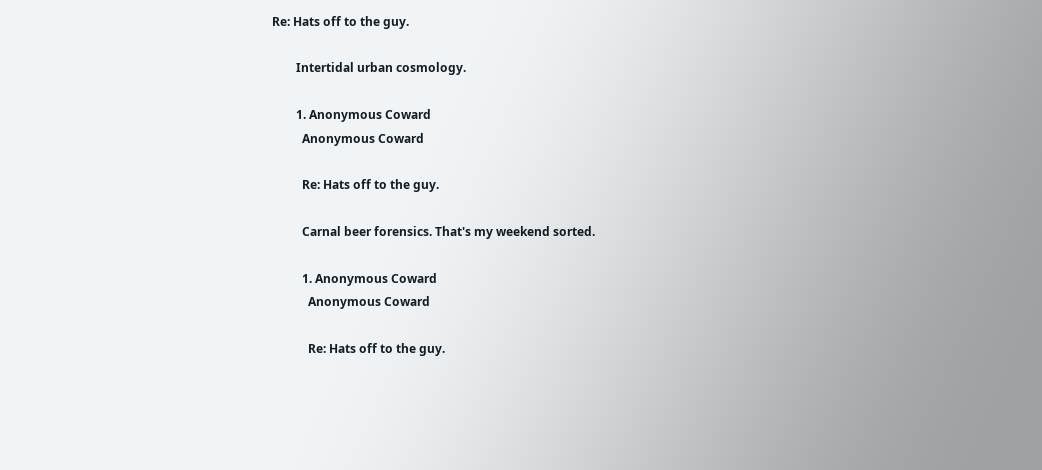Re: Hats off to the guy.

        Intertidal urban cosmology.

        1. Anonymous Coward
          Anonymous Coward

          Re: Hats off to the guy.

          Carnal beer forensics. That's my weekend sorted.

          1. Anonymous Coward
            Anonymous Coward

            Re: Hats off to the guy.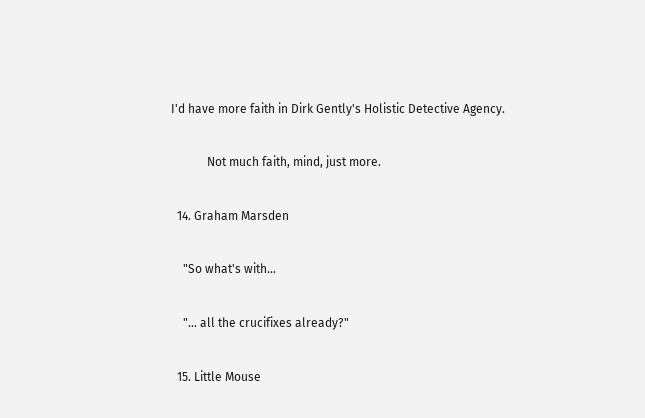I'd have more faith in Dirk Gently's Holistic Detective Agency.

            Not much faith, mind, just more.

  14. Graham Marsden

    "So what's with...

    "... all the crucifixes already?"

  15. Little Mouse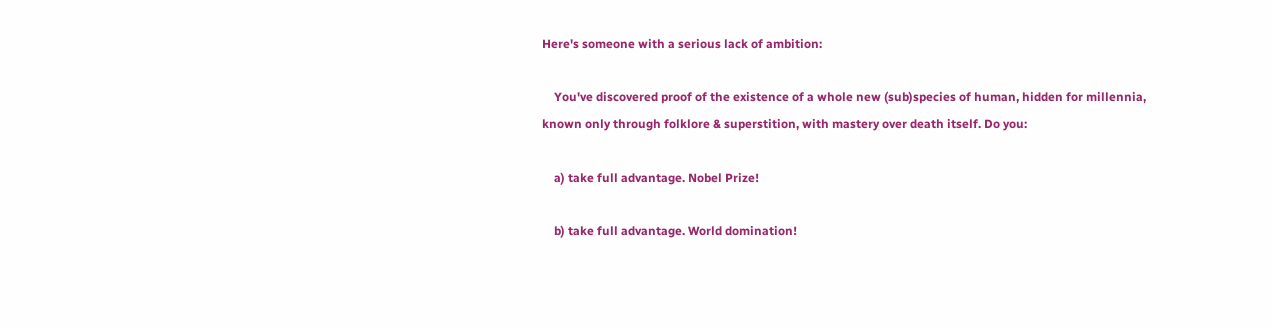Here's someone with a serious lack of ambition:

    You've discovered proof of the existence of a whole new (sub)species of human, hidden for millennia, known only through folklore & superstition, with mastery over death itself. Do you:

    a) take full advantage. Nobel Prize!

    b) take full advantage. World domination!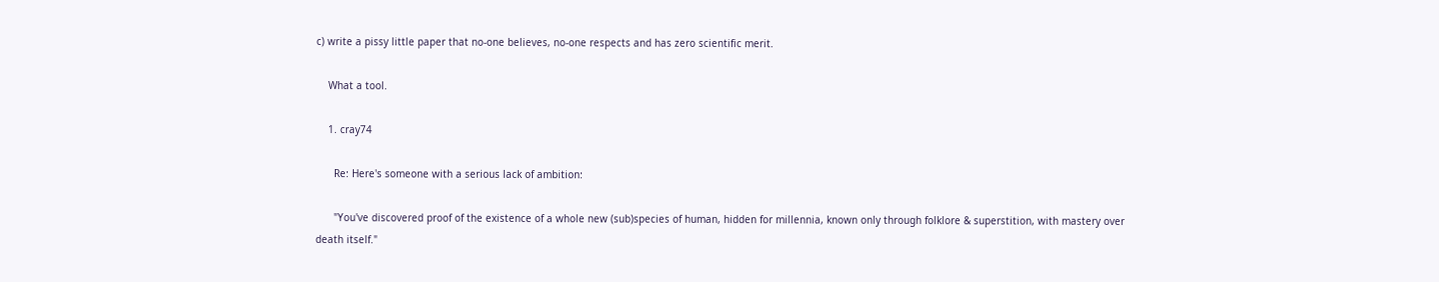c) write a pissy little paper that no-one believes, no-one respects and has zero scientific merit.

    What a tool.

    1. cray74

      Re: Here's someone with a serious lack of ambition:

      "You've discovered proof of the existence of a whole new (sub)species of human, hidden for millennia, known only through folklore & superstition, with mastery over death itself."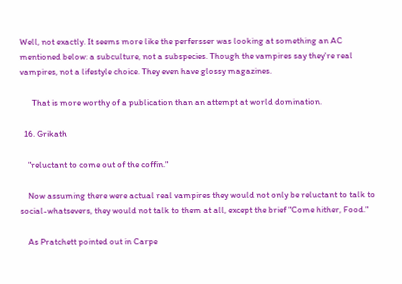Well, not exactly. It seems more like the perfersser was looking at something an AC mentioned below: a subculture, not a subspecies. Though the vampires say they're real vampires, not a lifestyle choice. They even have glossy magazines.

      That is more worthy of a publication than an attempt at world domination.

  16. Grikath

    "reluctant to come out of the coffin."

    Now assuming there were actual real vampires they would not only be reluctant to talk to social-whatsevers, they would not talk to them at all, except the brief "Come hither, Food."

    As Pratchett pointed out in Carpe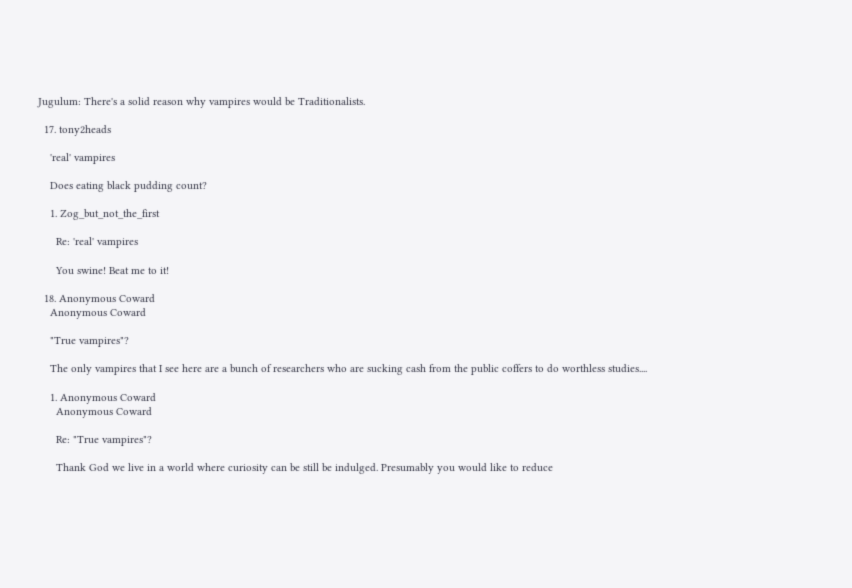Jugulum: There's a solid reason why vampires would be Traditionalists.

  17. tony2heads

    'real' vampires

    Does eating black pudding count?

    1. Zog_but_not_the_first

      Re: 'real' vampires

      You swine! Beat me to it!

  18. Anonymous Coward
    Anonymous Coward

    "True vampires"?

    The only vampires that I see here are a bunch of researchers who are sucking cash from the public coffers to do worthless studies....

    1. Anonymous Coward
      Anonymous Coward

      Re: "True vampires"?

      Thank God we live in a world where curiosity can be still be indulged. Presumably you would like to reduce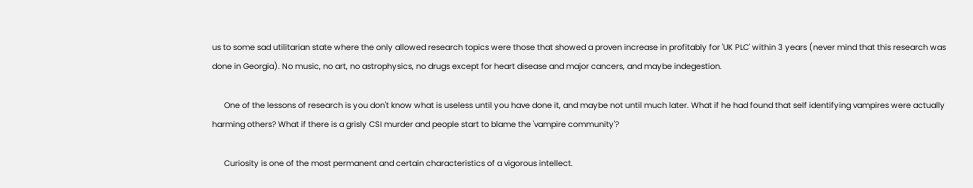us to some sad utilitarian state where the only allowed research topics were those that showed a proven increase in profitably for 'UK PLC' within 3 years (never mind that this research was done in Georgia). No music, no art, no astrophysics, no drugs except for heart disease and major cancers, and maybe indegestion.

      One of the lessons of research is you don't know what is useless until you have done it, and maybe not until much later. What if he had found that self identifying vampires were actually harming others? What if there is a grisly CSI murder and people start to blame the 'vampire community'?

      Curiosity is one of the most permanent and certain characteristics of a vigorous intellect.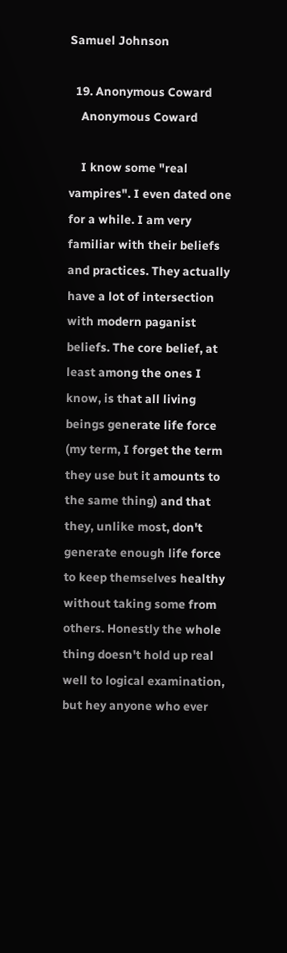Samuel Johnson

  19. Anonymous Coward
    Anonymous Coward

    I know some "real vampires". I even dated one for a while. I am very familiar with their beliefs and practices. They actually have a lot of intersection with modern paganist beliefs. The core belief, at least among the ones I know, is that all living beings generate life force (my term, I forget the term they use but it amounts to the same thing) and that they, unlike most, don't generate enough life force to keep themselves healthy without taking some from others. Honestly the whole thing doesn't hold up real well to logical examination, but hey anyone who ever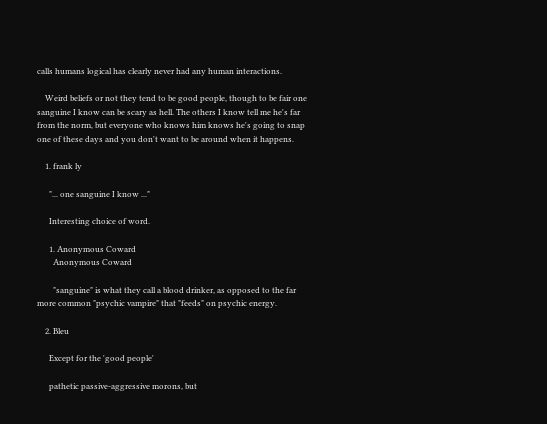calls humans logical has clearly never had any human interactions.

    Weird beliefs or not they tend to be good people, though to be fair one sanguine I know can be scary as hell. The others I know tell me he's far from the norm, but everyone who knows him knows he's going to snap one of these days and you don't want to be around when it happens.

    1. frank ly

      "... one sanguine I know ..."

      Interesting choice of word.

      1. Anonymous Coward
        Anonymous Coward

        "sanguine" is what they call a blood drinker, as opposed to the far more common "psychic vampire" that "feeds" on psychic energy.

    2. Bleu

      Except for the 'good people'

      pathetic passive-aggressive morons, but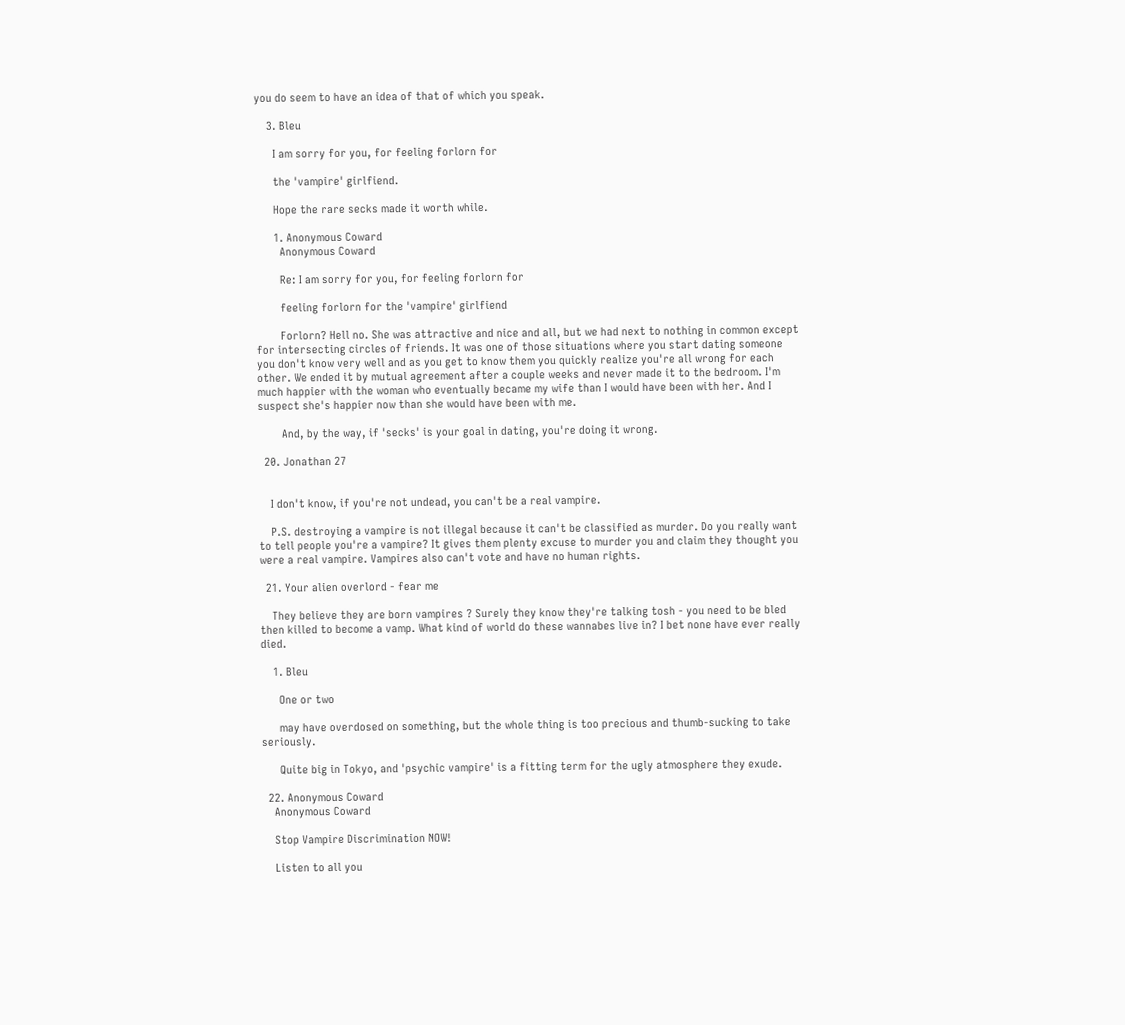you do seem to have an idea of that of which you speak.

    3. Bleu

      I am sorry for you, for feeling forlorn for

      the 'vampire' girlfiend.

      Hope the rare secks made it worth while.

      1. Anonymous Coward
        Anonymous Coward

        Re: I am sorry for you, for feeling forlorn for

        feeling forlorn for the 'vampire' girlfiend

        Forlorn? Hell no. She was attractive and nice and all, but we had next to nothing in common except for intersecting circles of friends. It was one of those situations where you start dating someone you don't know very well and as you get to know them you quickly realize you're all wrong for each other. We ended it by mutual agreement after a couple weeks and never made it to the bedroom. I'm much happier with the woman who eventually became my wife than I would have been with her. And I suspect she's happier now than she would have been with me.

        And, by the way, if 'secks' is your goal in dating, you're doing it wrong.

  20. Jonathan 27


    I don't know, if you're not undead, you can't be a real vampire.

    P.S. destroying a vampire is not illegal because it can't be classified as murder. Do you really want to tell people you're a vampire? It gives them plenty excuse to murder you and claim they thought you were a real vampire. Vampires also can't vote and have no human rights.

  21. Your alien overlord - fear me

    They believe they are born vampires ? Surely they know they're talking tosh - you need to be bled then killed to become a vamp. What kind of world do these wannabes live in? I bet none have ever really died.

    1. Bleu

      One or two

      may have overdosed on something, but the whole thing is too precious and thumb-sucking to take seriously.

      Quite big in Tokyo, and 'psychic vampire' is a fitting term for the ugly atmosphere they exude.

  22. Anonymous Coward
    Anonymous Coward

    Stop Vampire Discrimination NOW!

    Listen to all you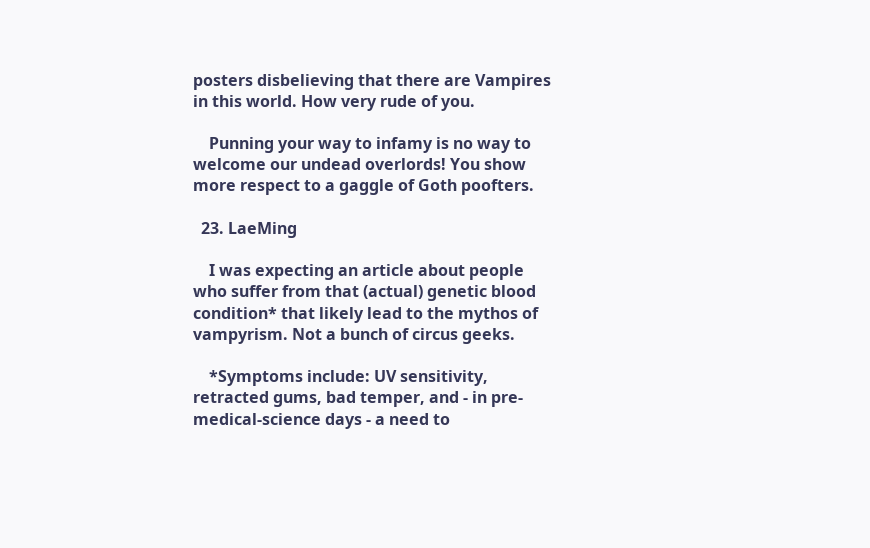posters disbelieving that there are Vampires in this world. How very rude of you.

    Punning your way to infamy is no way to welcome our undead overlords! You show more respect to a gaggle of Goth poofters.

  23. LaeMing

    I was expecting an article about people who suffer from that (actual) genetic blood condition* that likely lead to the mythos of vampyrism. Not a bunch of circus geeks.

    *Symptoms include: UV sensitivity, retracted gums, bad temper, and - in pre-medical-science days - a need to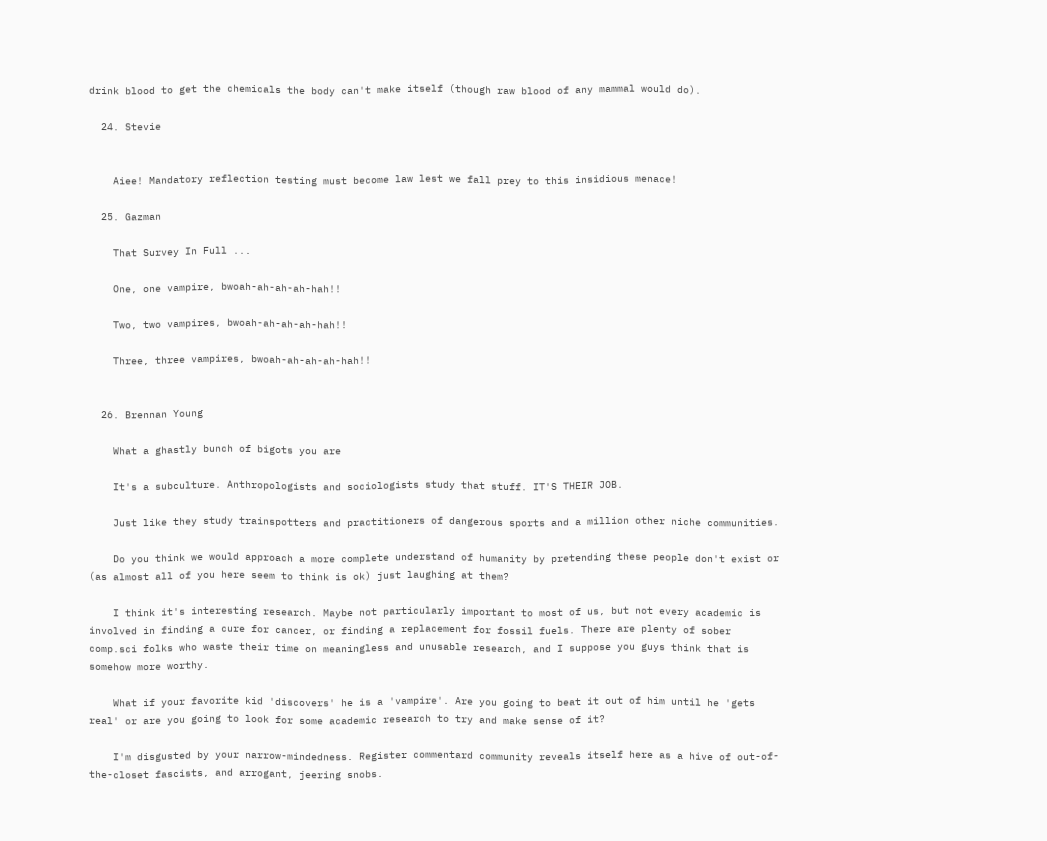drink blood to get the chemicals the body can't make itself (though raw blood of any mammal would do).

  24. Stevie


    Aiee! Mandatory reflection testing must become law lest we fall prey to this insidious menace!

  25. Gazman

    That Survey In Full ...

    One, one vampire, bwoah-ah-ah-ah-hah!!

    Two, two vampires, bwoah-ah-ah-ah-hah!!

    Three, three vampires, bwoah-ah-ah-ah-hah!!


  26. Brennan Young

    What a ghastly bunch of bigots you are

    It's a subculture. Anthropologists and sociologists study that stuff. IT'S THEIR JOB.

    Just like they study trainspotters and practitioners of dangerous sports and a million other niche communities.

    Do you think we would approach a more complete understand of humanity by pretending these people don't exist or (as almost all of you here seem to think is ok) just laughing at them?

    I think it's interesting research. Maybe not particularly important to most of us, but not every academic is involved in finding a cure for cancer, or finding a replacement for fossil fuels. There are plenty of sober comp.sci folks who waste their time on meaningless and unusable research, and I suppose you guys think that is somehow more worthy.

    What if your favorite kid 'discovers' he is a 'vampire'. Are you going to beat it out of him until he 'gets real' or are you going to look for some academic research to try and make sense of it?

    I'm disgusted by your narrow-mindedness. Register commentard community reveals itself here as a hive of out-of-the-closet fascists, and arrogant, jeering snobs.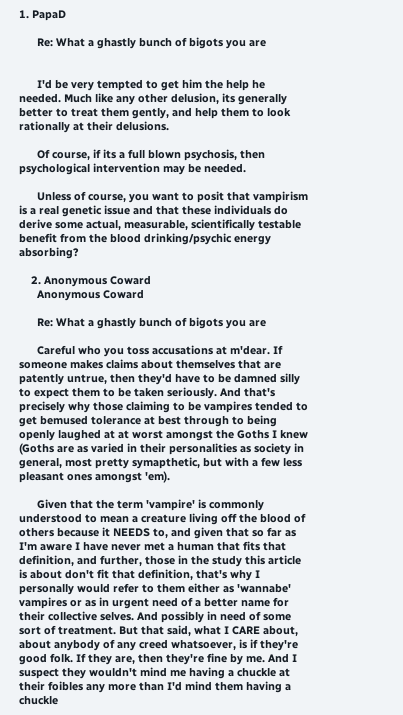1. PapaD

      Re: What a ghastly bunch of bigots you are


      I'd be very tempted to get him the help he needed. Much like any other delusion, its generally better to treat them gently, and help them to look rationally at their delusions.

      Of course, if its a full blown psychosis, then psychological intervention may be needed.

      Unless of course, you want to posit that vampirism is a real genetic issue and that these individuals do derive some actual, measurable, scientifically testable benefit from the blood drinking/psychic energy absorbing?

    2. Anonymous Coward
      Anonymous Coward

      Re: What a ghastly bunch of bigots you are

      Careful who you toss accusations at m'dear. If someone makes claims about themselves that are patently untrue, then they'd have to be damned silly to expect them to be taken seriously. And that's precisely why those claiming to be vampires tended to get bemused tolerance at best through to being openly laughed at at worst amongst the Goths I knew (Goths are as varied in their personalities as society in general, most pretty symapthetic, but with a few less pleasant ones amongst 'em).

      Given that the term 'vampire' is commonly understood to mean a creature living off the blood of others because it NEEDS to, and given that so far as I'm aware I have never met a human that fits that definition, and further, those in the study this article is about don't fit that definition, that's why I personally would refer to them either as 'wannabe' vampires or as in urgent need of a better name for their collective selves. And possibly in need of some sort of treatment. But that said, what I CARE about, about anybody of any creed whatsoever, is if they're good folk. If they are, then they're fine by me. And I suspect they wouldn't mind me having a chuckle at their foibles any more than I'd mind them having a chuckle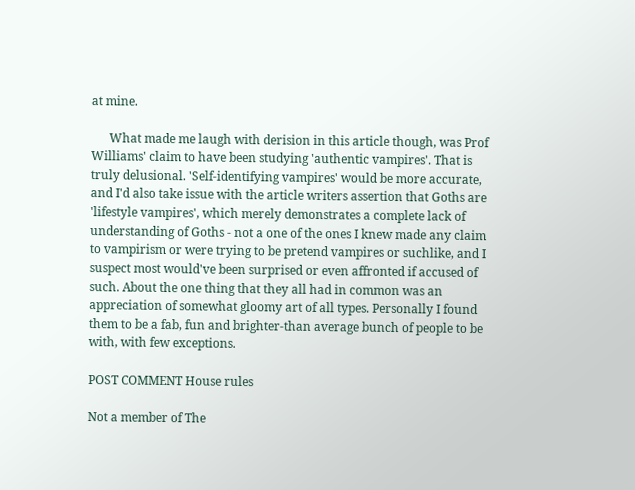at mine.

      What made me laugh with derision in this article though, was Prof Williams' claim to have been studying 'authentic vampires'. That is truly delusional. 'Self-identifying vampires' would be more accurate, and I'd also take issue with the article writers assertion that Goths are 'lifestyle vampires', which merely demonstrates a complete lack of understanding of Goths - not a one of the ones I knew made any claim to vampirism or were trying to be pretend vampires or suchlike, and I suspect most would've been surprised or even affronted if accused of such. About the one thing that they all had in common was an appreciation of somewhat gloomy art of all types. Personally I found them to be a fab, fun and brighter-than average bunch of people to be with, with few exceptions.

POST COMMENT House rules

Not a member of The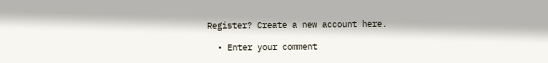Register? Create a new account here.

  • Enter your comment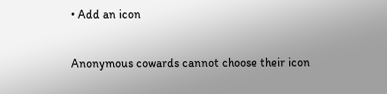• Add an icon

Anonymous cowards cannot choose their icon